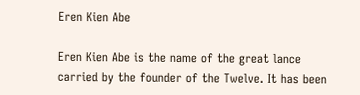Eren Kien Abe

Eren Kien Abe is the name of the great lance carried by the founder of the Twelve. It has been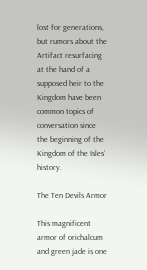lost for generations, but rumors about the Artifact resurfacing at the hand of a supposed heir to the Kingdom have been common topics of conversation since the beginning of the Kingdom of the Isles’ history.

The Ten Devils Armor

This magnificent armor of orichalcum and green jade is one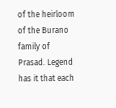of the heirloom of the Burano family of Prasad. Legend has it that each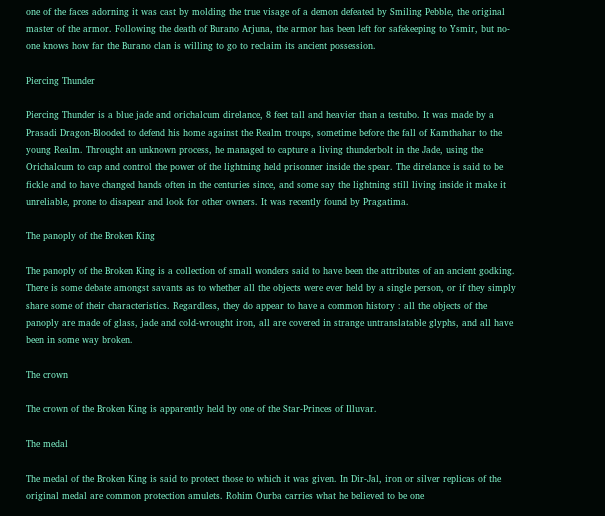one of the faces adorning it was cast by molding the true visage of a demon defeated by Smiling Pebble, the original master of the armor. Following the death of Burano Arjuna, the armor has been left for safekeeping to Ysmir, but no-one knows how far the Burano clan is willing to go to reclaim its ancient possession.

Piercing Thunder

Piercing Thunder is a blue jade and orichalcum direlance, 8 feet tall and heavier than a testubo. It was made by a Prasadi Dragon-Blooded to defend his home against the Realm troups, sometime before the fall of Kamthahar to the young Realm. Throught an unknown process, he managed to capture a living thunderbolt in the Jade, using the Orichalcum to cap and control the power of the lightning held prisonner inside the spear. The direlance is said to be fickle and to have changed hands often in the centuries since, and some say the lightning still living inside it make it unreliable, prone to disapear and look for other owners. It was recently found by Pragatima.

The panoply of the Broken King

The panoply of the Broken King is a collection of small wonders said to have been the attributes of an ancient godking. There is some debate amongst savants as to whether all the objects were ever held by a single person, or if they simply share some of their characteristics. Regardless, they do appear to have a common history : all the objects of the panoply are made of glass, jade and cold-wrought iron, all are covered in strange untranslatable glyphs, and all have been in some way broken.

The crown

The crown of the Broken King is apparently held by one of the Star-Princes of Illuvar.

The medal

The medal of the Broken King is said to protect those to which it was given. In Dir-Jal, iron or silver replicas of the original medal are common protection amulets. Rohim Ourba carries what he believed to be one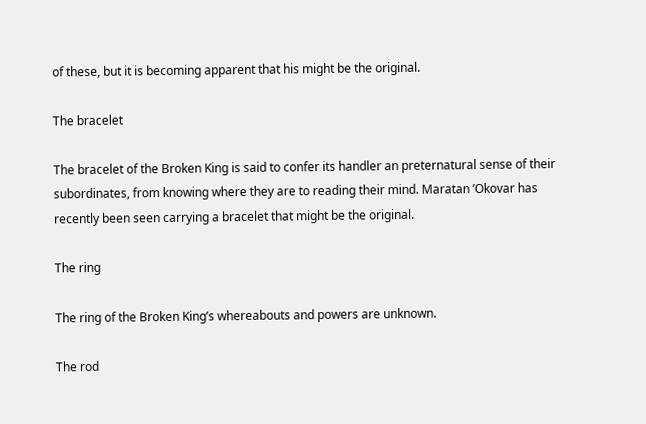of these, but it is becoming apparent that his might be the original.

The bracelet

The bracelet of the Broken King is said to confer its handler an preternatural sense of their subordinates, from knowing where they are to reading their mind. Maratan ’Okovar has recently been seen carrying a bracelet that might be the original.

The ring

The ring of the Broken King’s whereabouts and powers are unknown.

The rod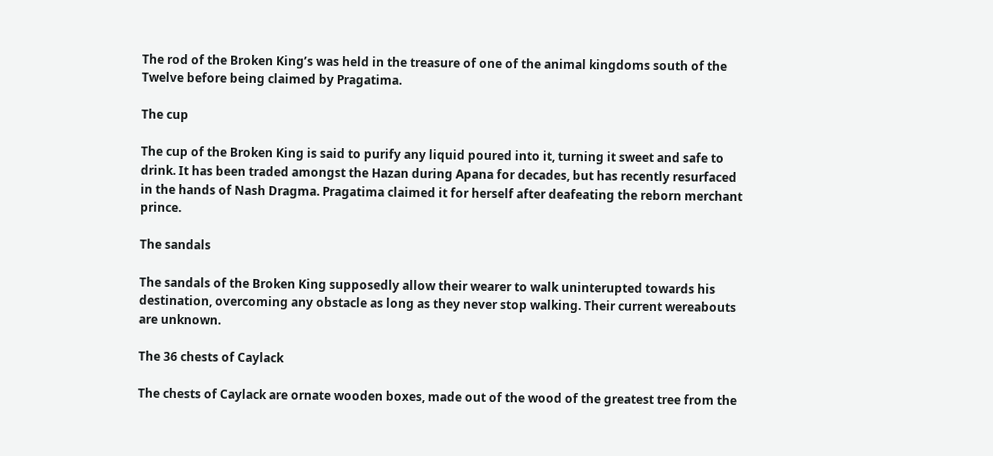The rod of the Broken King’s was held in the treasure of one of the animal kingdoms south of the Twelve before being claimed by Pragatima.

The cup

The cup of the Broken King is said to purify any liquid poured into it, turning it sweet and safe to drink. It has been traded amongst the Hazan during Apana for decades, but has recently resurfaced in the hands of Nash Dragma. Pragatima claimed it for herself after deafeating the reborn merchant prince.

The sandals

The sandals of the Broken King supposedly allow their wearer to walk uninterupted towards his destination, overcoming any obstacle as long as they never stop walking. Their current wereabouts are unknown.

The 36 chests of Caylack

The chests of Caylack are ornate wooden boxes, made out of the wood of the greatest tree from the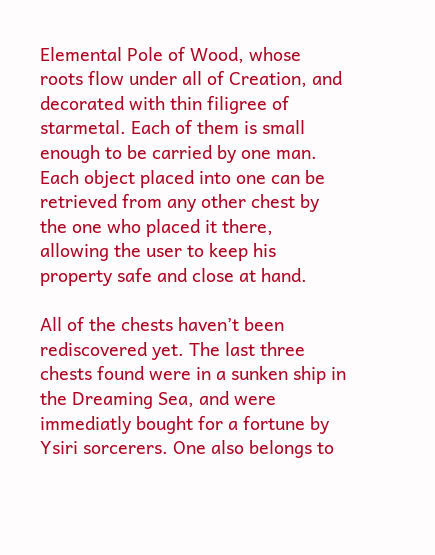Elemental Pole of Wood, whose roots flow under all of Creation, and decorated with thin filigree of starmetal. Each of them is small enough to be carried by one man. Each object placed into one can be retrieved from any other chest by the one who placed it there, allowing the user to keep his property safe and close at hand.

All of the chests haven’t been rediscovered yet. The last three chests found were in a sunken ship in the Dreaming Sea, and were immediatly bought for a fortune by Ysiri sorcerers. One also belongs to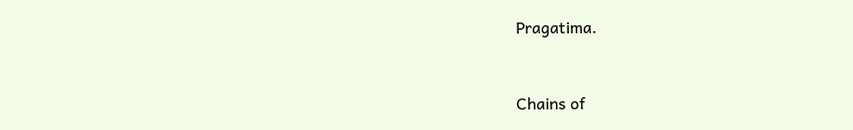Pragatima.


Chains of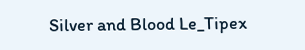Silver and Blood Le_Tipex